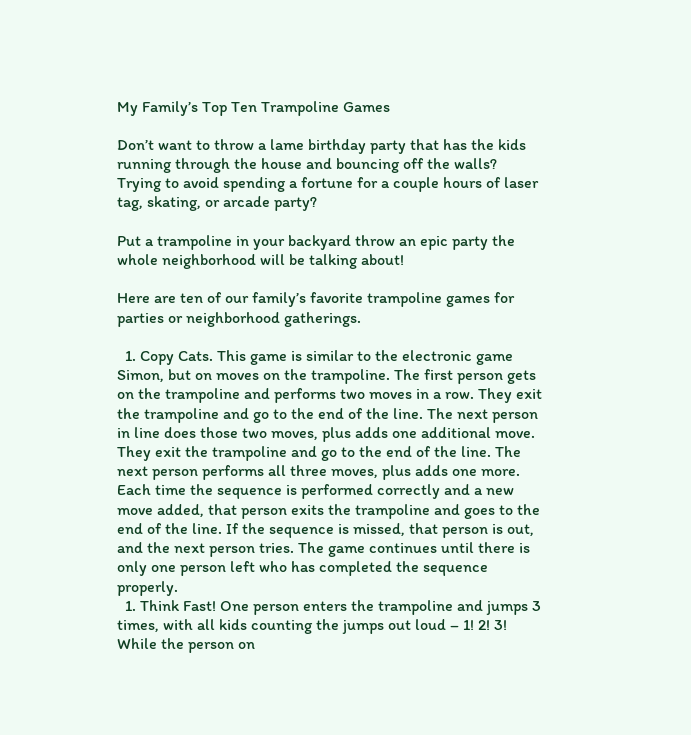My Family’s Top Ten Trampoline Games

Don’t want to throw a lame birthday party that has the kids running through the house and bouncing off the walls? Trying to avoid spending a fortune for a couple hours of laser tag, skating, or arcade party?

Put a trampoline in your backyard throw an epic party the whole neighborhood will be talking about!

Here are ten of our family’s favorite trampoline games for parties or neighborhood gatherings.

  1. Copy Cats. This game is similar to the electronic game Simon, but on moves on the trampoline. The first person gets on the trampoline and performs two moves in a row. They exit the trampoline and go to the end of the line. The next person in line does those two moves, plus adds one additional move. They exit the trampoline and go to the end of the line. The next person performs all three moves, plus adds one more. Each time the sequence is performed correctly and a new move added, that person exits the trampoline and goes to the end of the line. If the sequence is missed, that person is out, and the next person tries. The game continues until there is only one person left who has completed the sequence properly.
  1. Think Fast! One person enters the trampoline and jumps 3 times, with all kids counting the jumps out loud – 1! 2! 3! While the person on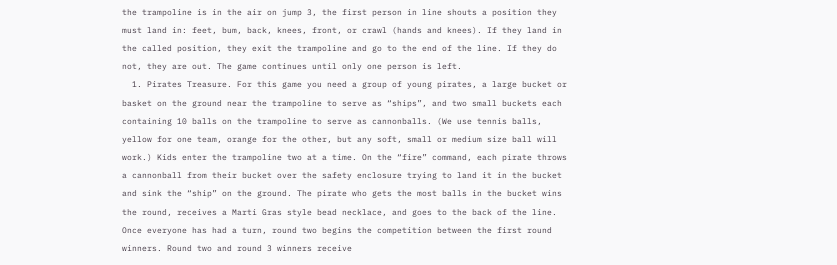the trampoline is in the air on jump 3, the first person in line shouts a position they must land in: feet, bum, back, knees, front, or crawl (hands and knees). If they land in the called position, they exit the trampoline and go to the end of the line. If they do not, they are out. The game continues until only one person is left.
  1. Pirates Treasure. For this game you need a group of young pirates, a large bucket or basket on the ground near the trampoline to serve as “ships”, and two small buckets each containing 10 balls on the trampoline to serve as cannonballs. (We use tennis balls, yellow for one team, orange for the other, but any soft, small or medium size ball will work.) Kids enter the trampoline two at a time. On the “fire” command, each pirate throws a cannonball from their bucket over the safety enclosure trying to land it in the bucket and sink the “ship” on the ground. The pirate who gets the most balls in the bucket wins the round, receives a Marti Gras style bead necklace, and goes to the back of the line. Once everyone has had a turn, round two begins the competition between the first round winners. Round two and round 3 winners receive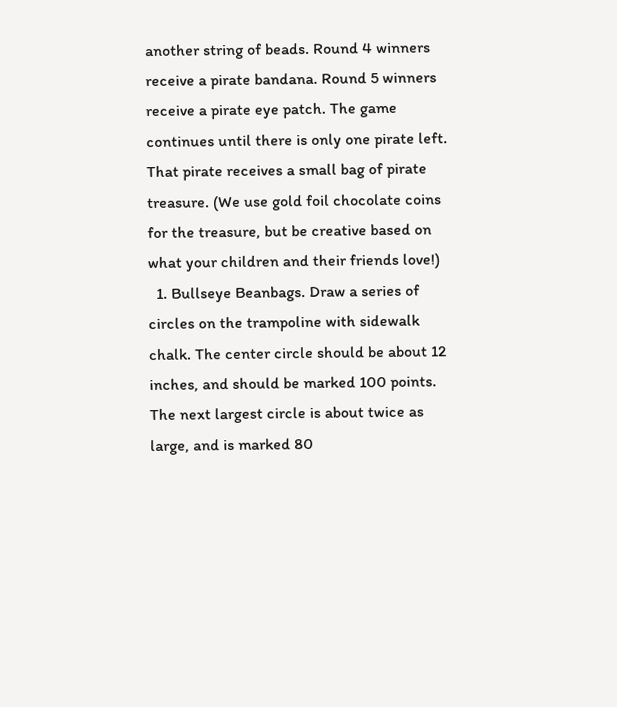another string of beads. Round 4 winners receive a pirate bandana. Round 5 winners receive a pirate eye patch. The game continues until there is only one pirate left. That pirate receives a small bag of pirate treasure. (We use gold foil chocolate coins for the treasure, but be creative based on what your children and their friends love!)
  1. Bullseye Beanbags. Draw a series of circles on the trampoline with sidewalk chalk. The center circle should be about 12 inches, and should be marked 100 points. The next largest circle is about twice as large, and is marked 80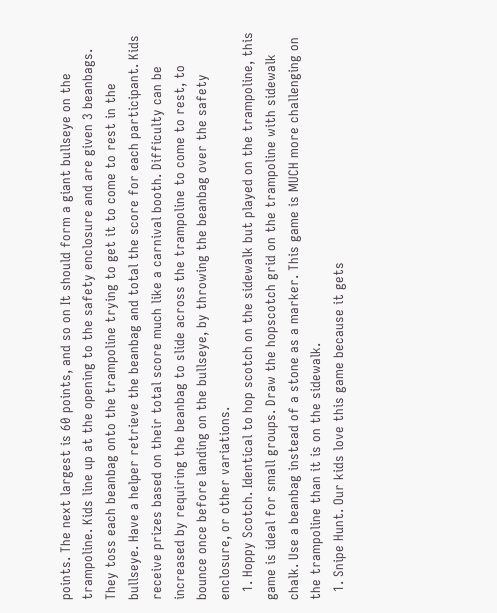points. The next largest is 60 points, and so on It should form a giant bullseye on the trampoline. Kids line up at the opening to the safety enclosure and are given 3 beanbags. They toss each beanbag onto the trampoline trying to get it to come to rest in the bullseye. Have a helper retrieve the beanbag and total the score for each participant. Kids receive prizes based on their total score much like a carnival booth. Difficulty can be increased by requiring the beanbag to slide across the trampoline to come to rest, to bounce once before landing on the bullseye, by throwing the beanbag over the safety enclosure, or other variations.
  1. Hoppy Scotch. Identical to hop scotch on the sidewalk but played on the trampoline, this game is ideal for small groups. Draw the hopscotch grid on the trampoline with sidewalk chalk. Use a beanbag instead of a stone as a marker. This game is MUCH more challenging on the trampoline than it is on the sidewalk.
  1. Snipe Hunt. Our kids love this game because it gets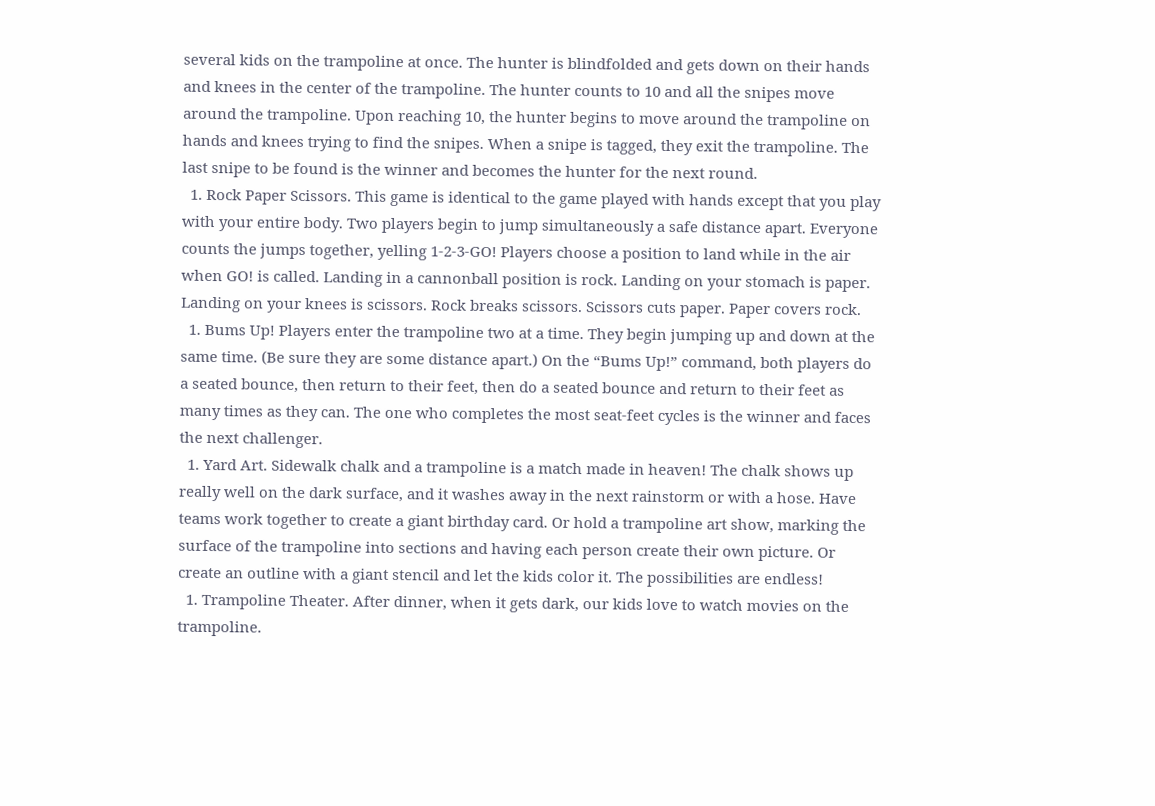several kids on the trampoline at once. The hunter is blindfolded and gets down on their hands and knees in the center of the trampoline. The hunter counts to 10 and all the snipes move around the trampoline. Upon reaching 10, the hunter begins to move around the trampoline on hands and knees trying to find the snipes. When a snipe is tagged, they exit the trampoline. The last snipe to be found is the winner and becomes the hunter for the next round.
  1. Rock Paper Scissors. This game is identical to the game played with hands except that you play with your entire body. Two players begin to jump simultaneously a safe distance apart. Everyone counts the jumps together, yelling 1-2-3-GO! Players choose a position to land while in the air when GO! is called. Landing in a cannonball position is rock. Landing on your stomach is paper. Landing on your knees is scissors. Rock breaks scissors. Scissors cuts paper. Paper covers rock.
  1. Bums Up! Players enter the trampoline two at a time. They begin jumping up and down at the same time. (Be sure they are some distance apart.) On the “Bums Up!” command, both players do a seated bounce, then return to their feet, then do a seated bounce and return to their feet as many times as they can. The one who completes the most seat-feet cycles is the winner and faces the next challenger.
  1. Yard Art. Sidewalk chalk and a trampoline is a match made in heaven! The chalk shows up really well on the dark surface, and it washes away in the next rainstorm or with a hose. Have teams work together to create a giant birthday card. Or hold a trampoline art show, marking the surface of the trampoline into sections and having each person create their own picture. Or create an outline with a giant stencil and let the kids color it. The possibilities are endless!
  1. Trampoline Theater. After dinner, when it gets dark, our kids love to watch movies on the trampoline.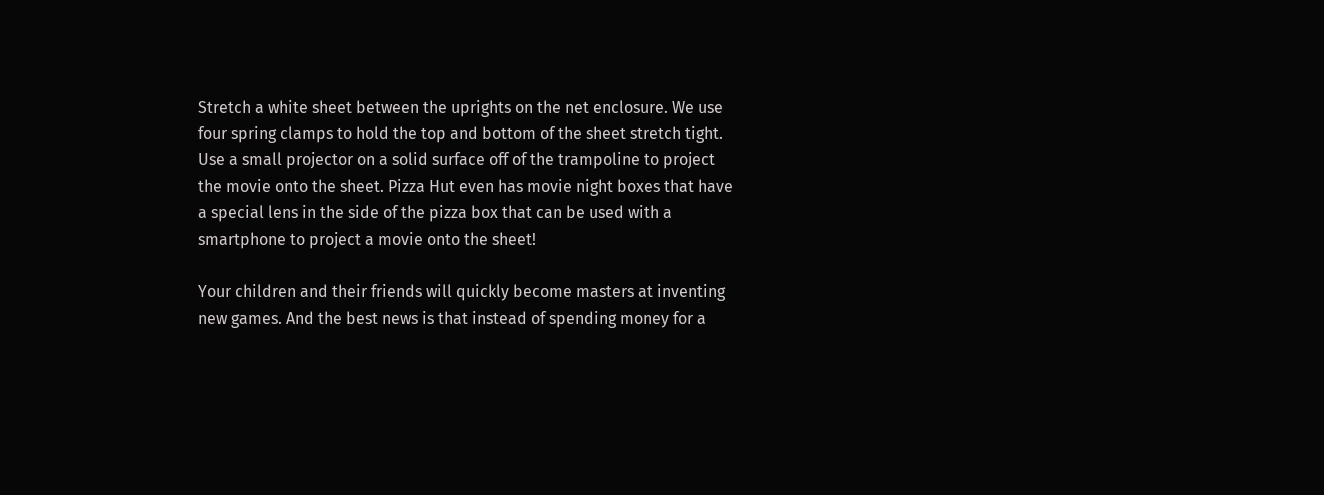Stretch a white sheet between the uprights on the net enclosure. We use four spring clamps to hold the top and bottom of the sheet stretch tight. Use a small projector on a solid surface off of the trampoline to project the movie onto the sheet. Pizza Hut even has movie night boxes that have a special lens in the side of the pizza box that can be used with a smartphone to project a movie onto the sheet!

Your children and their friends will quickly become masters at inventing new games. And the best news is that instead of spending money for a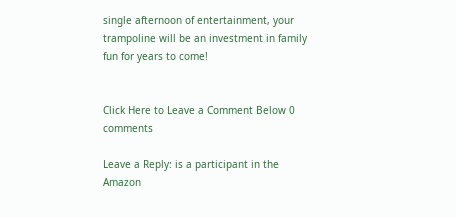single afternoon of entertainment, your trampoline will be an investment in family fun for years to come!


Click Here to Leave a Comment Below 0 comments

Leave a Reply: is a participant in the Amazon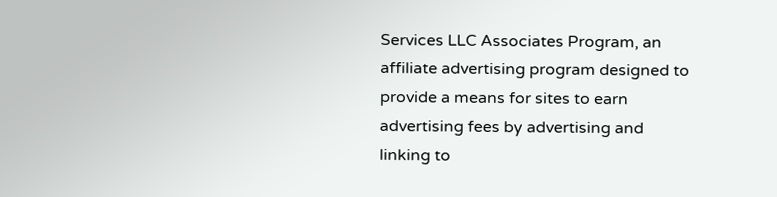Services LLC Associates Program, an affiliate advertising program designed to provide a means for sites to earn advertising fees by advertising and linking to